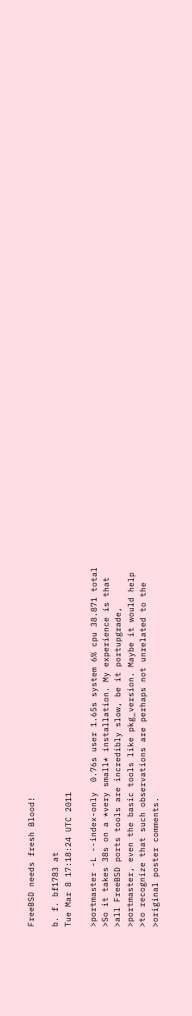FreeBSD needs fresh Blood!

b. f. bf1783 at
Tue Mar 8 17:18:24 UTC 2011

>portmaster -L --index-only  0.76s user 1.65s system 6% cpu 38.871 total
>So it takes 38s on a *very small* installation. My experience is that
>all FreeBSD ports tools are incredibly slow, be it portupgrade,
>portmaster, even the basic tools like pkg_version. Maybe it would help
>to recognize that such observations are perhaps not unrelated to the
>original poster comments.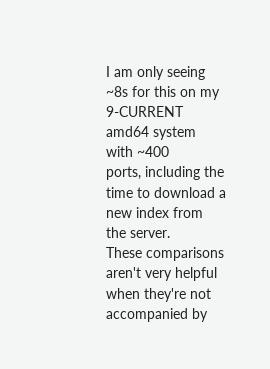I am only seeing ~8s for this on my 9-CURRENT amd64 system with ~400
ports, including the time to download a new index from the server.
These comparisons aren't very helpful when they're not accompanied by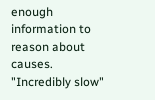enough information to reason about causes.  "Incredibly slow"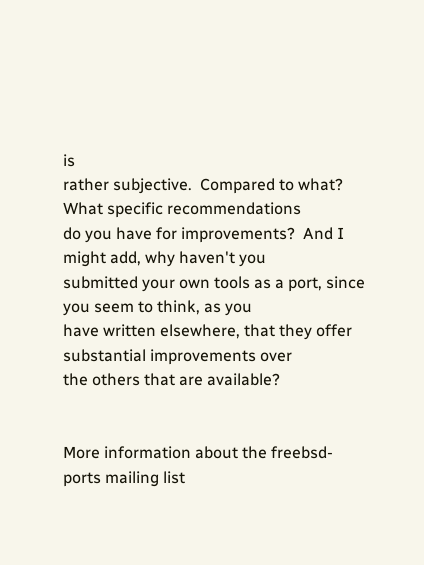is
rather subjective.  Compared to what?  What specific recommendations
do you have for improvements?  And I might add, why haven't you
submitted your own tools as a port, since you seem to think, as you
have written elsewhere, that they offer substantial improvements over
the others that are available?


More information about the freebsd-ports mailing list